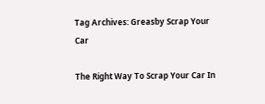Tag Archives: Greasby Scrap Your Car

The Right Way To Scrap Your Car In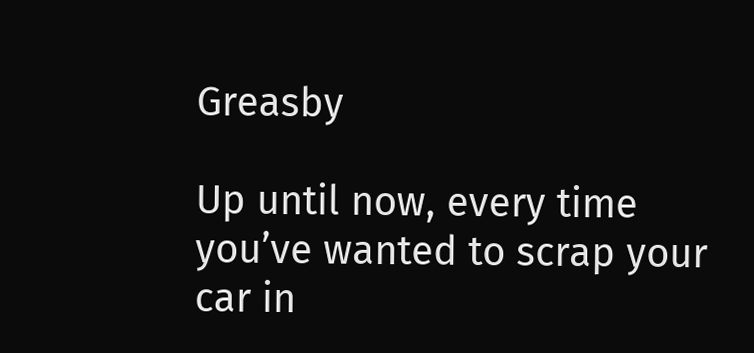Greasby

Up until now, every time you’ve wanted to scrap your car in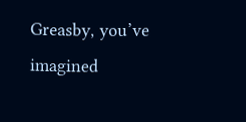Greasby, you’ve imagined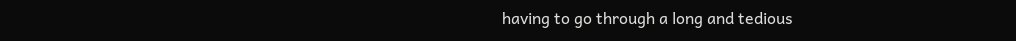having to go through a long and tedious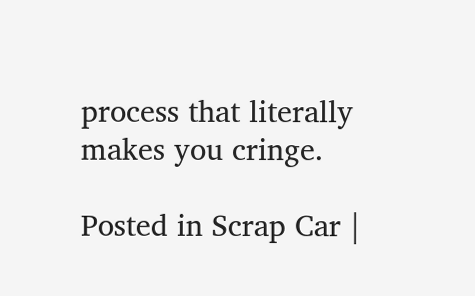process that literally makes you cringe.

Posted in Scrap Car |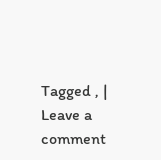Tagged , | Leave a comment